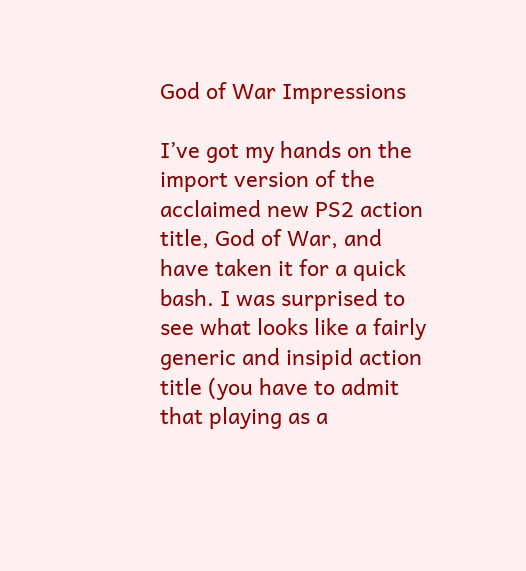God of War Impressions

I’ve got my hands on the import version of the acclaimed new PS2 action title, God of War, and have taken it for a quick bash. I was surprised to see what looks like a fairly generic and insipid action title (you have to admit that playing as a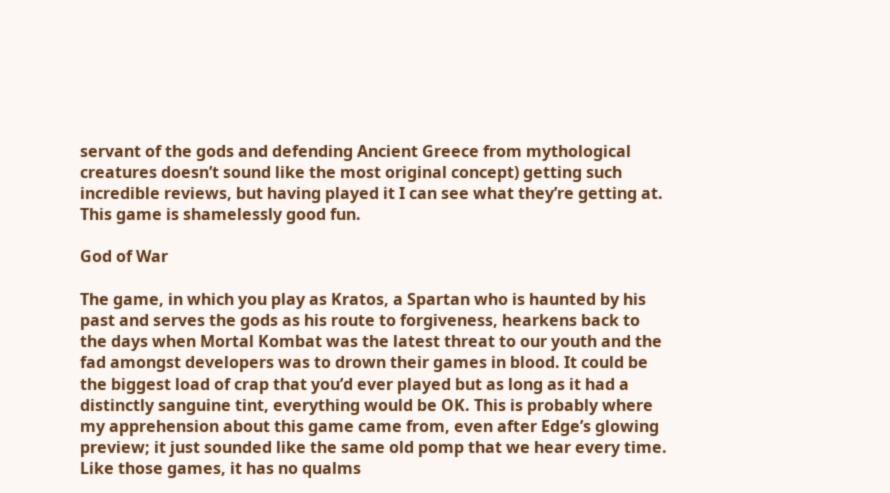servant of the gods and defending Ancient Greece from mythological creatures doesn’t sound like the most original concept) getting such incredible reviews, but having played it I can see what they’re getting at. This game is shamelessly good fun.

God of War

The game, in which you play as Kratos, a Spartan who is haunted by his past and serves the gods as his route to forgiveness, hearkens back to the days when Mortal Kombat was the latest threat to our youth and the fad amongst developers was to drown their games in blood. It could be the biggest load of crap that you’d ever played but as long as it had a distinctly sanguine tint, everything would be OK. This is probably where my apprehension about this game came from, even after Edge’s glowing preview; it just sounded like the same old pomp that we hear every time. Like those games, it has no qualms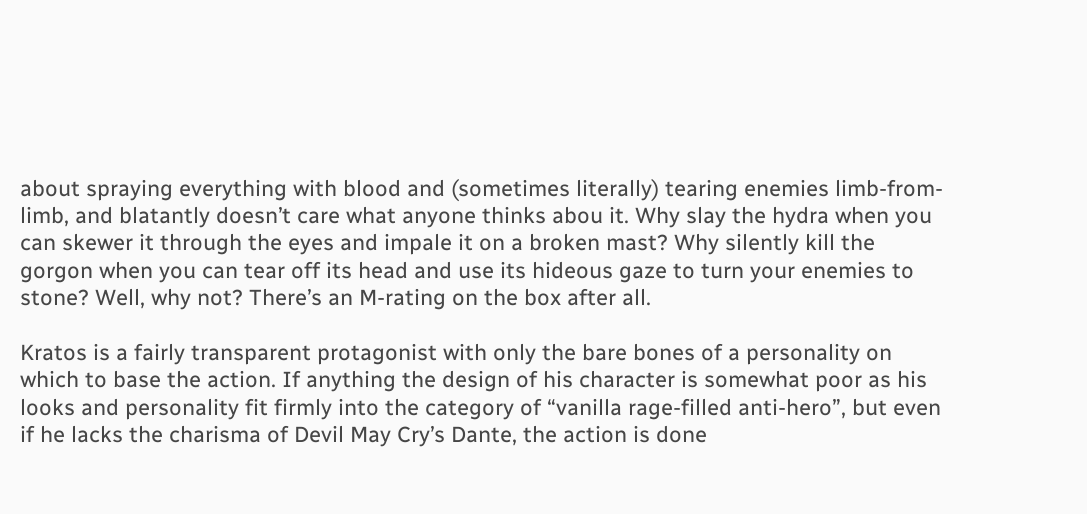about spraying everything with blood and (sometimes literally) tearing enemies limb-from-limb, and blatantly doesn’t care what anyone thinks abou it. Why slay the hydra when you can skewer it through the eyes and impale it on a broken mast? Why silently kill the gorgon when you can tear off its head and use its hideous gaze to turn your enemies to stone? Well, why not? There’s an M-rating on the box after all.

Kratos is a fairly transparent protagonist with only the bare bones of a personality on which to base the action. If anything the design of his character is somewhat poor as his looks and personality fit firmly into the category of “vanilla rage-filled anti-hero”, but even if he lacks the charisma of Devil May Cry’s Dante, the action is done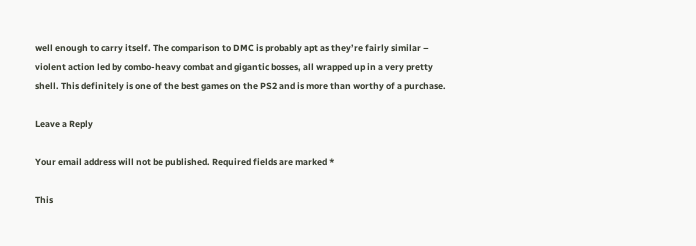well enough to carry itself. The comparison to DMC is probably apt as they’re fairly similar – violent action led by combo-heavy combat and gigantic bosses, all wrapped up in a very pretty shell. This definitely is one of the best games on the PS2 and is more than worthy of a purchase.

Leave a Reply

Your email address will not be published. Required fields are marked *

This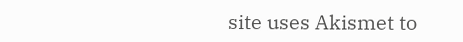site uses Akismet to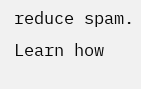reduce spam. Learn how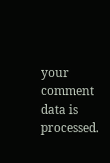your comment data is processed.